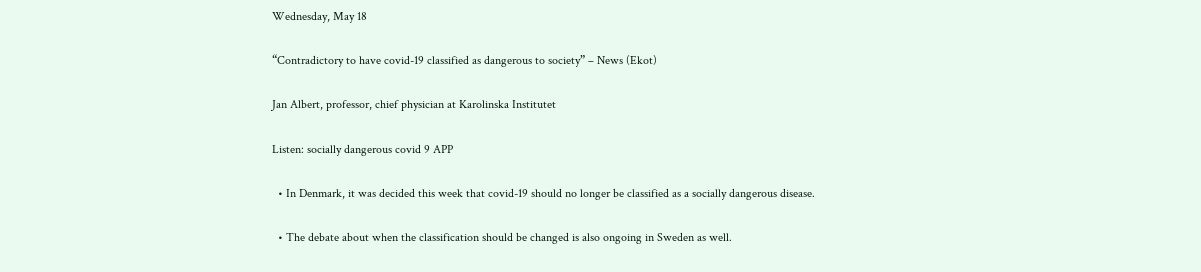Wednesday, May 18

“Contradictory to have covid-19 classified as dangerous to society” – News (Ekot)

Jan Albert, professor, chief physician at Karolinska Institutet

Listen: socially dangerous covid 9 APP

  • In Denmark, it was decided this week that covid-19 should no longer be classified as a socially dangerous disease.

  • The debate about when the classification should be changed is also ongoing in Sweden as well.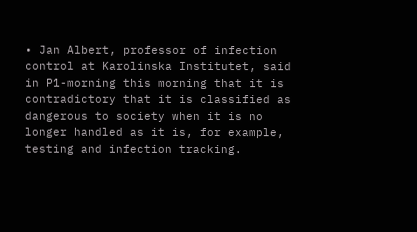• Jan Albert, professor of infection control at Karolinska Institutet, said in P1-morning this morning that it is contradictory that it is classified as dangerous to society when it is no longer handled as it is, for example, testing and infection tracking.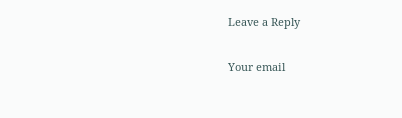Leave a Reply

Your email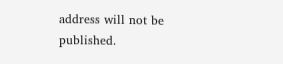address will not be published.